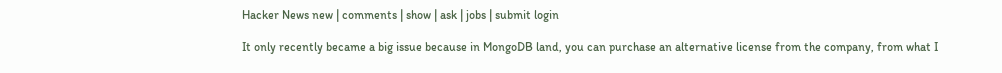Hacker News new | comments | show | ask | jobs | submit login

It only recently became a big issue because in MongoDB land, you can purchase an alternative license from the company, from what I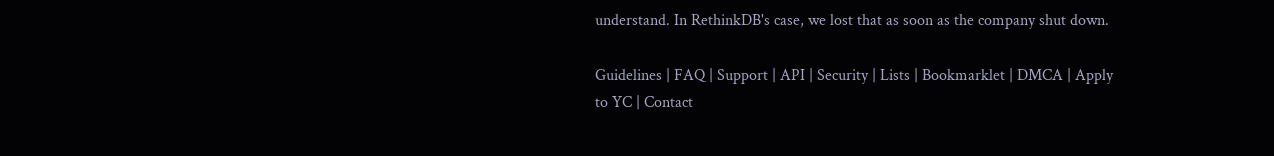understand. In RethinkDB's case, we lost that as soon as the company shut down.

Guidelines | FAQ | Support | API | Security | Lists | Bookmarklet | DMCA | Apply to YC | Contact